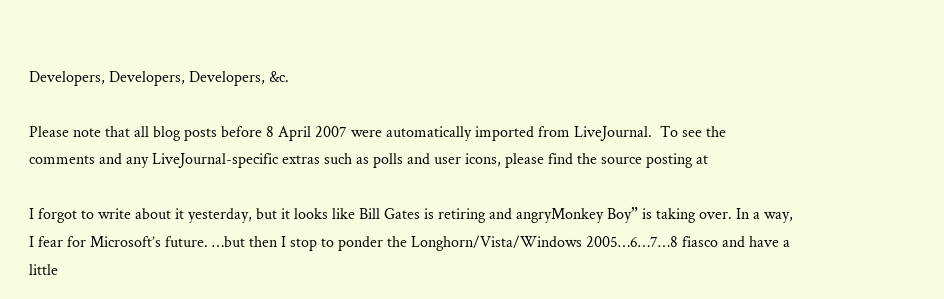Developers, Developers, Developers, &c.

Please note that all blog posts before 8 April 2007 were automatically imported from LiveJournal.  To see the comments and any LiveJournal-specific extras such as polls and user icons, please find the source posting at

I forgot to write about it yesterday, but it looks like Bill Gates is retiring and angryMonkey Boy” is taking over. In a way, I fear for Microsoft’s future. …but then I stop to ponder the Longhorn/Vista/Windows 2005…6…7…8 fiasco and have a little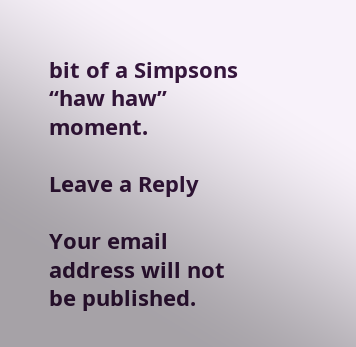bit of a Simpsons “haw haw” moment.

Leave a Reply

Your email address will not be published.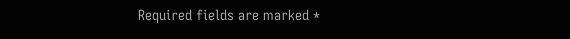Required fields are marked *